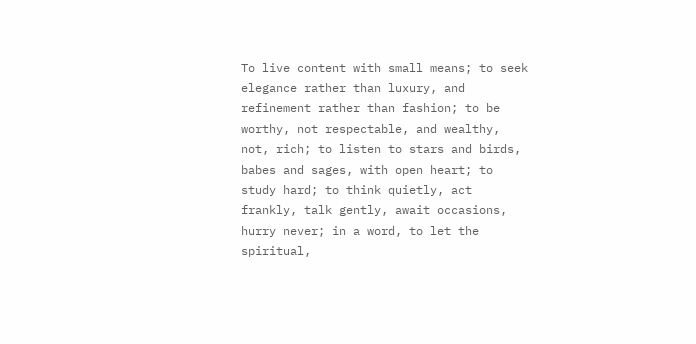To live content with small means; to seek elegance rather than luxury, and refinement rather than fashion; to be worthy, not respectable, and wealthy, not, rich; to listen to stars and birds, babes and sages, with open heart; to study hard; to think quietly, act frankly, talk gently, await occasions, hurry never; in a word, to let the spiritual,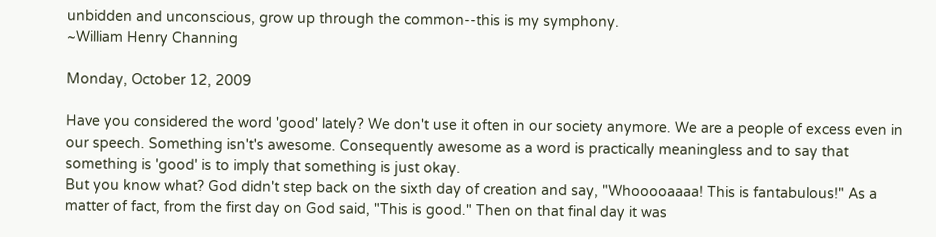unbidden and unconscious, grow up through the common--this is my symphony.
~William Henry Channing

Monday, October 12, 2009

Have you considered the word 'good' lately? We don't use it often in our society anymore. We are a people of excess even in our speech. Something isn't's awesome. Consequently awesome as a word is practically meaningless and to say that something is 'good' is to imply that something is just okay.
But you know what? God didn't step back on the sixth day of creation and say, "Whooooaaaa! This is fantabulous!" As a matter of fact, from the first day on God said, "This is good." Then on that final day it was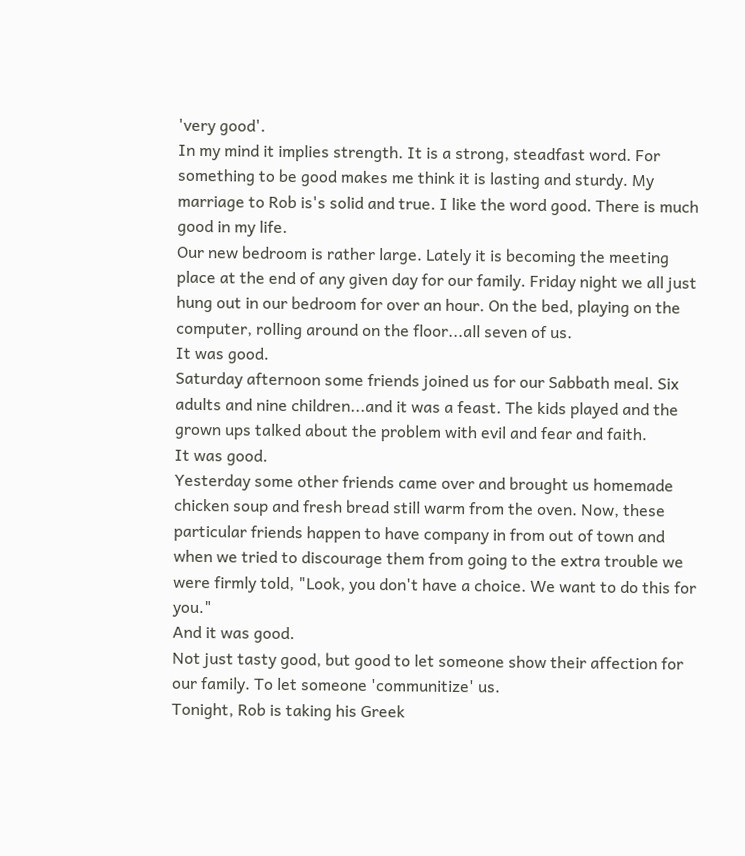'very good'.
In my mind it implies strength. It is a strong, steadfast word. For something to be good makes me think it is lasting and sturdy. My marriage to Rob is's solid and true. I like the word good. There is much good in my life.
Our new bedroom is rather large. Lately it is becoming the meeting place at the end of any given day for our family. Friday night we all just hung out in our bedroom for over an hour. On the bed, playing on the computer, rolling around on the floor...all seven of us.
It was good.
Saturday afternoon some friends joined us for our Sabbath meal. Six adults and nine children...and it was a feast. The kids played and the grown ups talked about the problem with evil and fear and faith.
It was good.
Yesterday some other friends came over and brought us homemade chicken soup and fresh bread still warm from the oven. Now, these particular friends happen to have company in from out of town and when we tried to discourage them from going to the extra trouble we were firmly told, "Look, you don't have a choice. We want to do this for you."
And it was good.
Not just tasty good, but good to let someone show their affection for our family. To let someone 'communitize' us.
Tonight, Rob is taking his Greek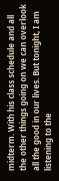midterm. With his class schedule and all the other things going on we can overlook all the good in our lives. But tonight, I am listening to the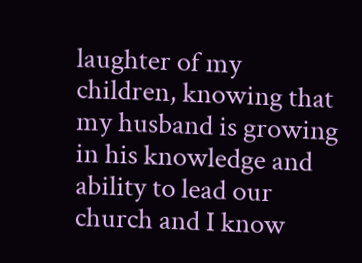laughter of my children, knowing that my husband is growing in his knowledge and ability to lead our church and I know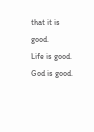that it is good.
Life is good. God is good.